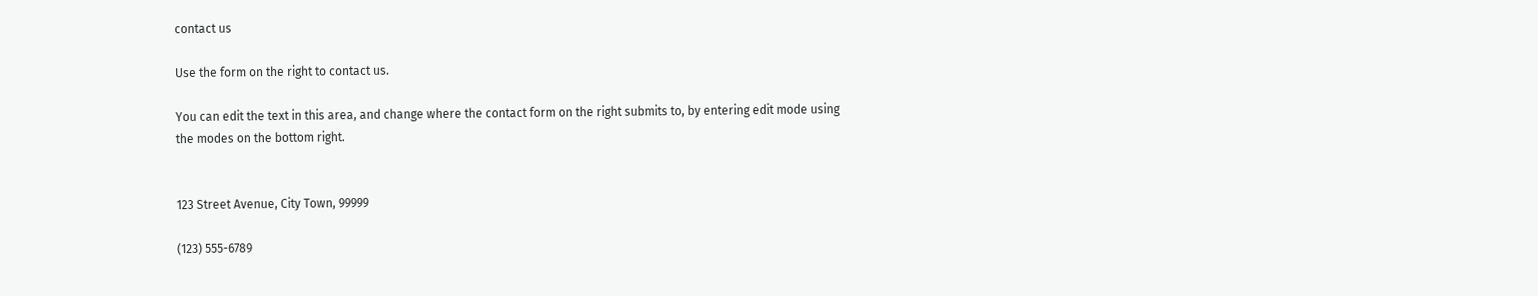contact us

Use the form on the right to contact us.

You can edit the text in this area, and change where the contact form on the right submits to, by entering edit mode using the modes on the bottom right.


123 Street Avenue, City Town, 99999

(123) 555-6789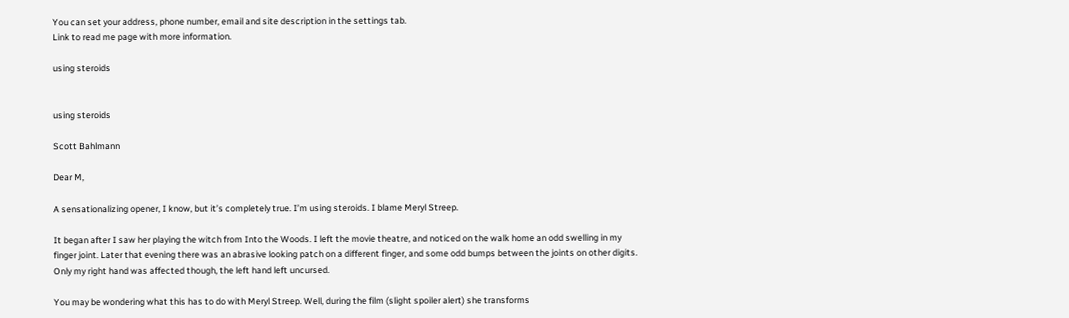You can set your address, phone number, email and site description in the settings tab.
Link to read me page with more information.

using steroids


using steroids

Scott Bahlmann

Dear M,

A sensationalizing opener, I know, but it’s completely true. I’m using steroids. I blame Meryl Streep.

It began after I saw her playing the witch from Into the Woods. I left the movie theatre, and noticed on the walk home an odd swelling in my finger joint. Later that evening there was an abrasive looking patch on a different finger, and some odd bumps between the joints on other digits. Only my right hand was affected though, the left hand left uncursed.

You may be wondering what this has to do with Meryl Streep. Well, during the film (slight spoiler alert) she transforms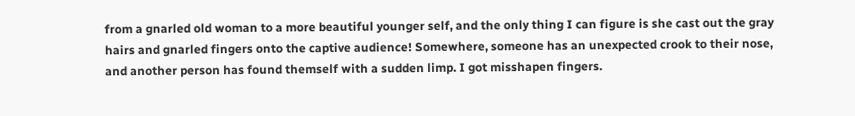from a gnarled old woman to a more beautiful younger self, and the only thing I can figure is she cast out the gray hairs and gnarled fingers onto the captive audience! Somewhere, someone has an unexpected crook to their nose, and another person has found themself with a sudden limp. I got misshapen fingers.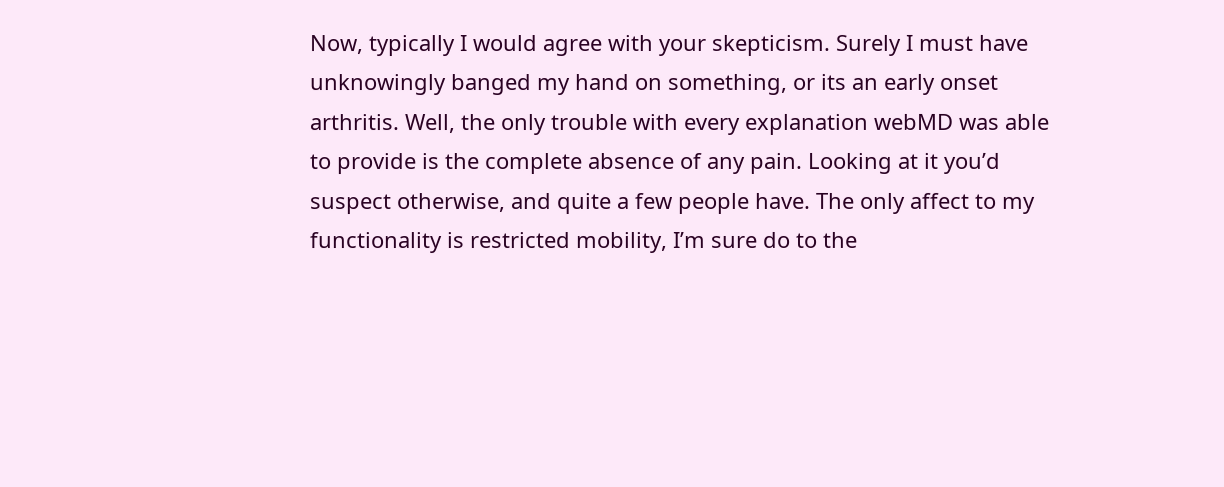Now, typically I would agree with your skepticism. Surely I must have unknowingly banged my hand on something, or its an early onset arthritis. Well, the only trouble with every explanation webMD was able to provide is the complete absence of any pain. Looking at it you’d suspect otherwise, and quite a few people have. The only affect to my functionality is restricted mobility, I’m sure do to the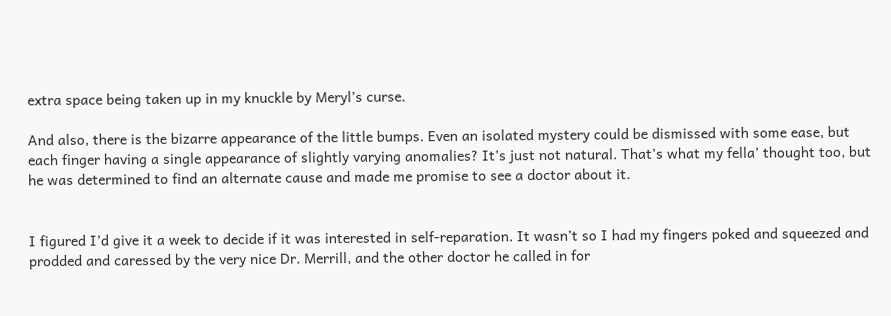extra space being taken up in my knuckle by Meryl’s curse.

And also, there is the bizarre appearance of the little bumps. Even an isolated mystery could be dismissed with some ease, but each finger having a single appearance of slightly varying anomalies? It’s just not natural. That’s what my fella’ thought too, but he was determined to find an alternate cause and made me promise to see a doctor about it.


I figured I’d give it a week to decide if it was interested in self-reparation. It wasn’t so I had my fingers poked and squeezed and prodded and caressed by the very nice Dr. Merrill, and the other doctor he called in for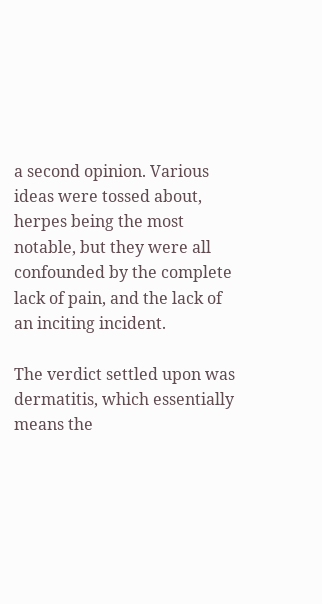a second opinion. Various ideas were tossed about, herpes being the most notable, but they were all confounded by the complete lack of pain, and the lack of an inciting incident.

The verdict settled upon was dermatitis, which essentially means the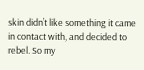skin didn’t like something it came in contact with, and decided to rebel. So my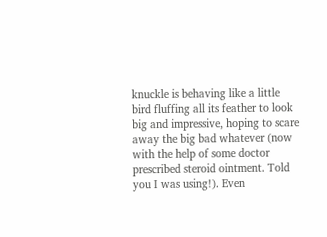knuckle is behaving like a little bird fluffing all its feather to look big and impressive, hoping to scare away the big bad whatever (now with the help of some doctor prescribed steroid ointment. Told you I was using!). Even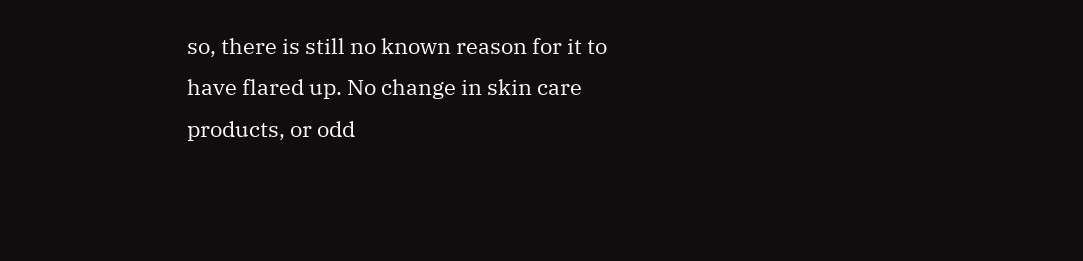so, there is still no known reason for it to have flared up. No change in skin care products, or odd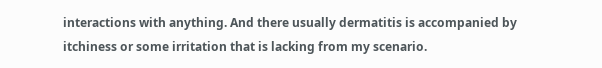interactions with anything. And there usually dermatitis is accompanied by itchiness or some irritation that is lacking from my scenario.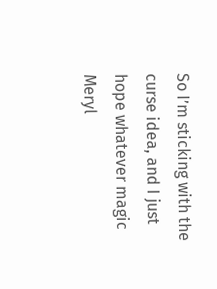So I’m sticking with the curse idea, and I just hope whatever magic Meryl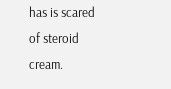has is scared of steroid cream.